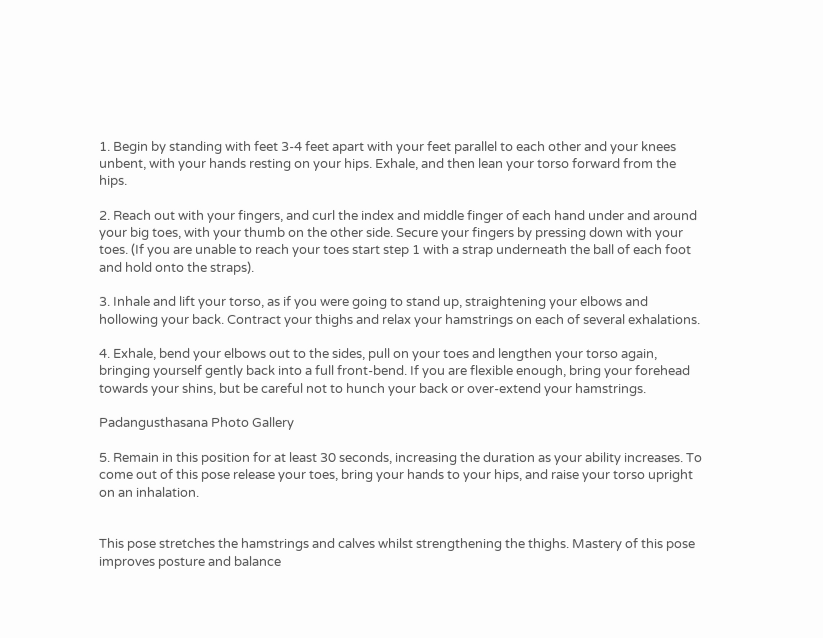1. Begin by standing with feet 3-4 feet apart with your feet parallel to each other and your knees unbent, with your hands resting on your hips. Exhale, and then lean your torso forward from the hips.

2. Reach out with your fingers, and curl the index and middle finger of each hand under and around your big toes, with your thumb on the other side. Secure your fingers by pressing down with your toes. (If you are unable to reach your toes start step 1 with a strap underneath the ball of each foot and hold onto the straps).

3. Inhale and lift your torso, as if you were going to stand up, straightening your elbows and hollowing your back. Contract your thighs and relax your hamstrings on each of several exhalations.

4. Exhale, bend your elbows out to the sides, pull on your toes and lengthen your torso again, bringing yourself gently back into a full front-bend. If you are flexible enough, bring your forehead towards your shins, but be careful not to hunch your back or over-extend your hamstrings.

Padangusthasana Photo Gallery

5. Remain in this position for at least 30 seconds, increasing the duration as your ability increases. To come out of this pose release your toes, bring your hands to your hips, and raise your torso upright on an inhalation.


This pose stretches the hamstrings and calves whilst strengthening the thighs. Mastery of this pose improves posture and balance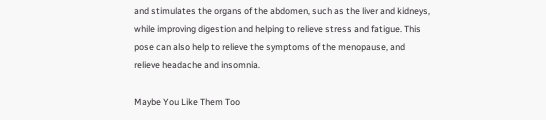and stimulates the organs of the abdomen, such as the liver and kidneys, while improving digestion and helping to relieve stress and fatigue. This pose can also help to relieve the symptoms of the menopause, and relieve headache and insomnia.

Maybe You Like Them Too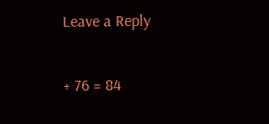Leave a Reply

+ 76 = 84